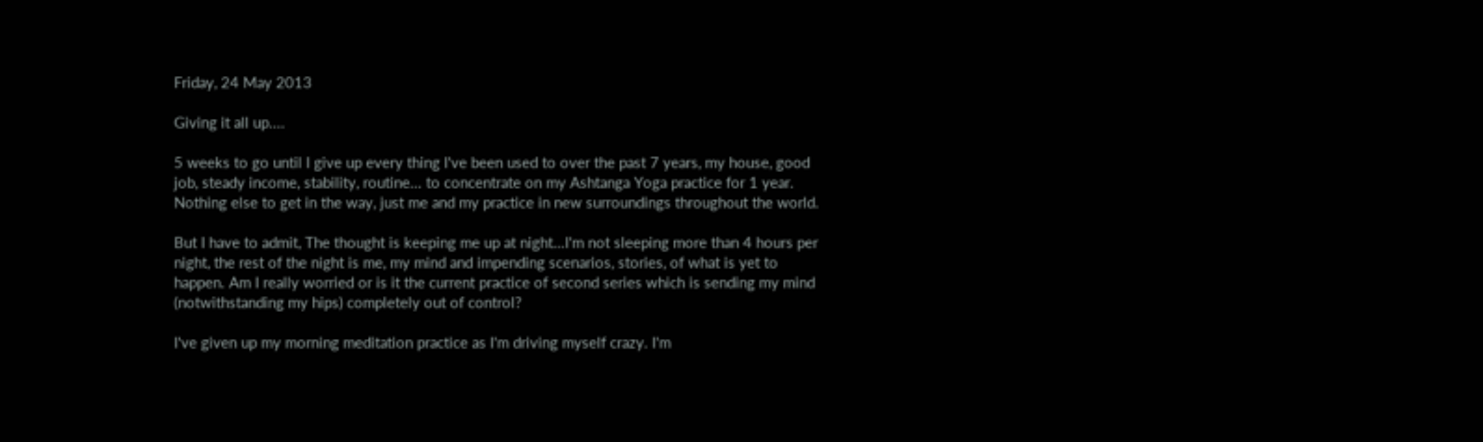Friday, 24 May 2013

Giving it all up....

5 weeks to go until I give up every thing I've been used to over the past 7 years, my house, good job, steady income, stability, routine... to concentrate on my Ashtanga Yoga practice for 1 year. Nothing else to get in the way, just me and my practice in new surroundings throughout the world.

But I have to admit, The thought is keeping me up at night...I'm not sleeping more than 4 hours per night, the rest of the night is me, my mind and impending scenarios, stories, of what is yet to happen. Am I really worried or is it the current practice of second series which is sending my mind (notwithstanding my hips) completely out of control?

I've given up my morning meditation practice as I'm driving myself crazy. I'm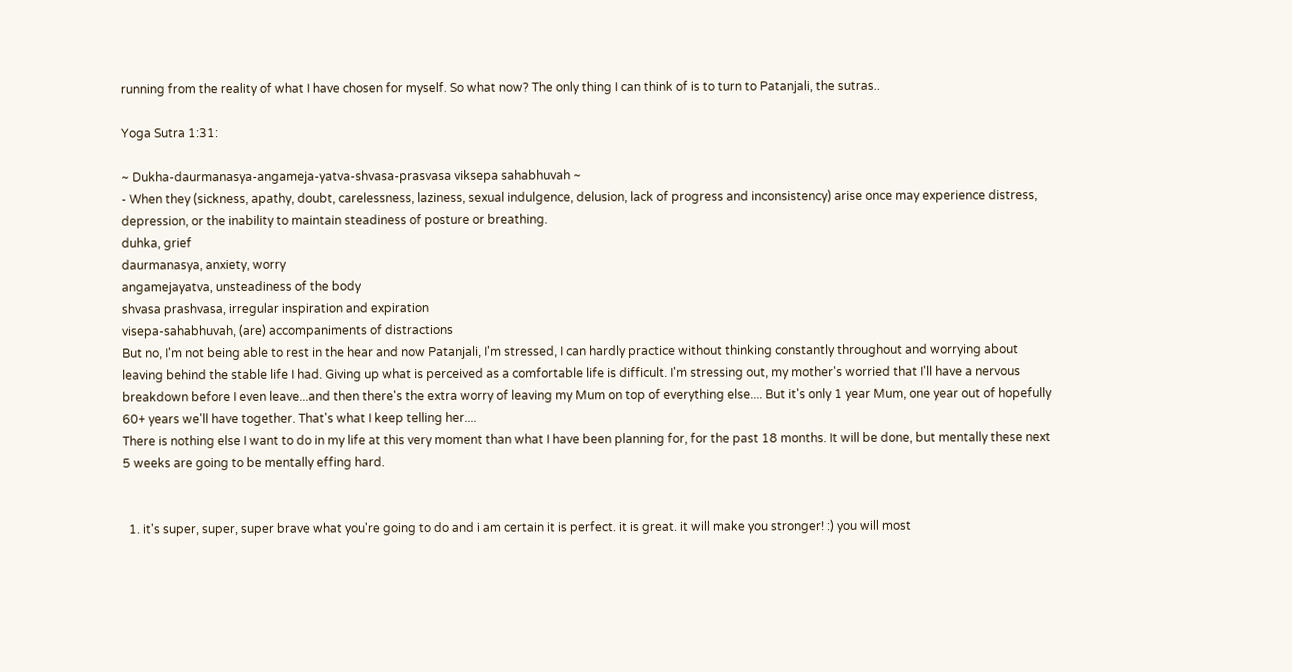running from the reality of what I have chosen for myself. So what now? The only thing I can think of is to turn to Patanjali, the sutras..

Yoga Sutra 1:31:

~ Dukha-daurmanasya-angameja-yatva-shvasa-prasvasa viksepa sahabhuvah ~
- When they (sickness, apathy, doubt, carelessness, laziness, sexual indulgence, delusion, lack of progress and inconsistency) arise once may experience distress, depression, or the inability to maintain steadiness of posture or breathing.
duhka, grief
daurmanasya, anxiety, worry
angamejayatva, unsteadiness of the body
shvasa prashvasa, irregular inspiration and expiration
visepa-sahabhuvah, (are) accompaniments of distractions
But no, I'm not being able to rest in the hear and now Patanjali, I'm stressed, I can hardly practice without thinking constantly throughout and worrying about leaving behind the stable life I had. Giving up what is perceived as a comfortable life is difficult. I'm stressing out, my mother's worried that I'll have a nervous breakdown before I even leave...and then there's the extra worry of leaving my Mum on top of everything else.... But it's only 1 year Mum, one year out of hopefully 60+ years we'll have together. That's what I keep telling her....
There is nothing else I want to do in my life at this very moment than what I have been planning for, for the past 18 months. It will be done, but mentally these next 5 weeks are going to be mentally effing hard.


  1. it's super, super, super brave what you're going to do and i am certain it is perfect. it is great. it will make you stronger! :) you will most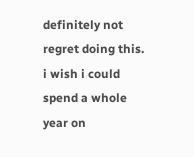definitely not regret doing this. i wish i could spend a whole year on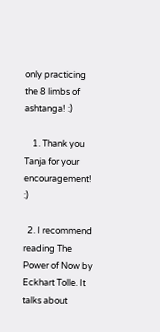only practicing the 8 limbs of ashtanga! :)

    1. Thank you Tanja for your encouragement! :)

  2. I recommend reading The Power of Now by Eckhart Tolle. It talks about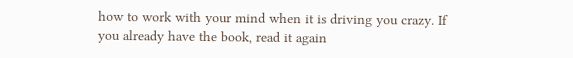how to work with your mind when it is driving you crazy. If you already have the book, read it again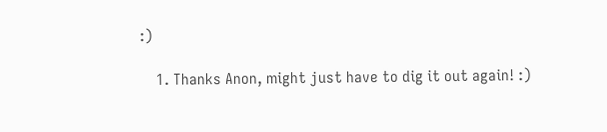:)

    1. Thanks Anon, might just have to dig it out again! :)